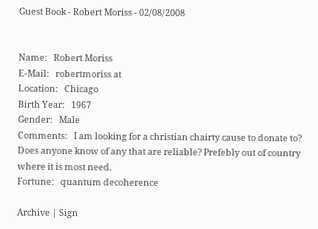Guest Book - Robert Moriss - 02/08/2008


Name:   Robert Moriss
E-Mail:   robertmoriss at
Location:   Chicago
Birth Year:   1967
Gender:   Male
Comments:   I am looking for a christian chairty cause to donate to? Does anyone know of any that are reliable? Prefebly out of country where it is most need.
Fortune:   quantum decoherence

Archive | Sign